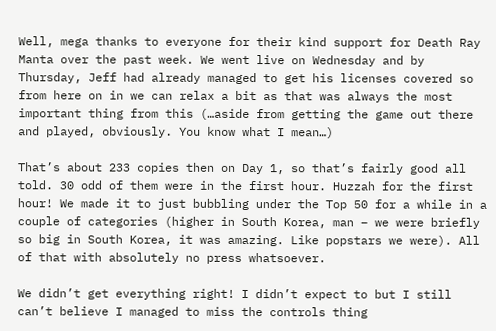Well, mega thanks to everyone for their kind support for Death Ray Manta over the past week. We went live on Wednesday and by Thursday, Jeff had already managed to get his licenses covered so from here on in we can relax a bit as that was always the most important thing from this (…aside from getting the game out there and played, obviously. You know what I mean…)

That’s about 233 copies then on Day 1, so that’s fairly good all told. 30 odd of them were in the first hour. Huzzah for the first hour! We made it to just bubbling under the Top 50 for a while in a couple of categories (higher in South Korea, man – we were briefly so big in South Korea, it was amazing. Like popstars we were). All of that with absolutely no press whatsoever.

We didn’t get everything right! I didn’t expect to but I still can’t believe I managed to miss the controls thing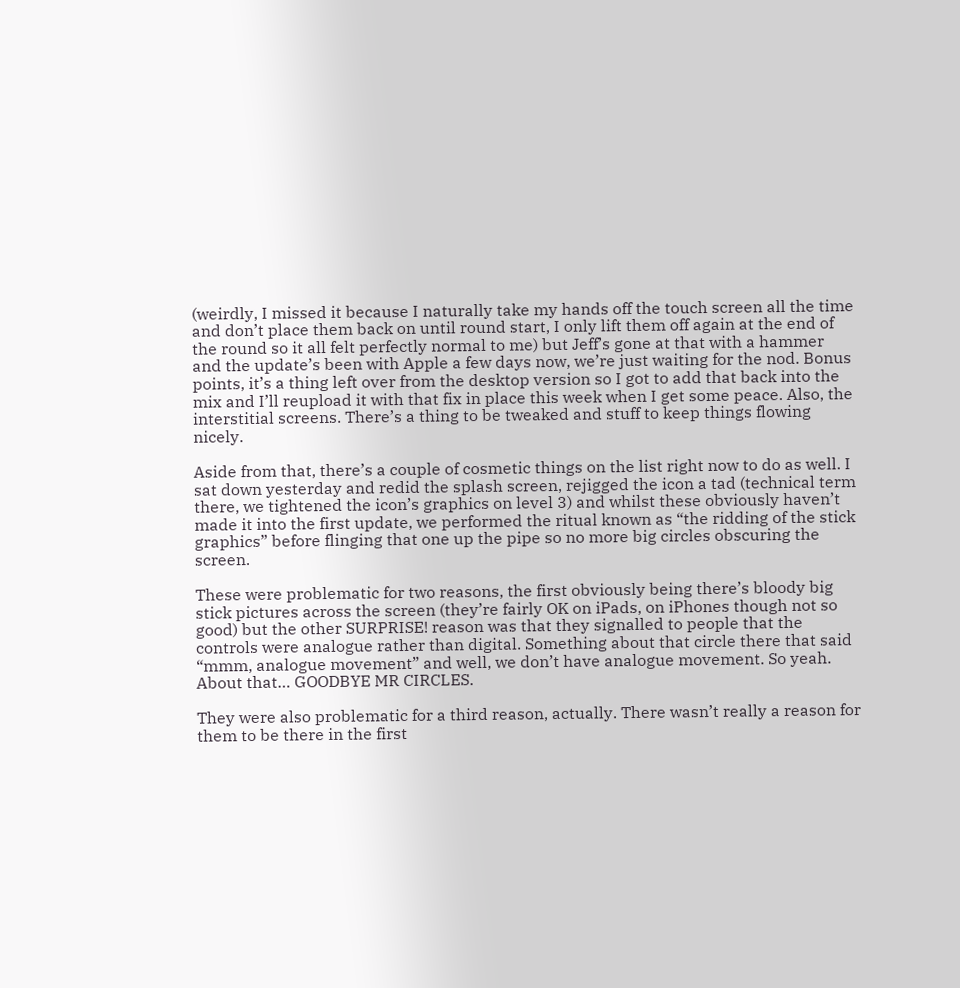(weirdly, I missed it because I naturally take my hands off the touch screen all the time and don’t place them back on until round start, I only lift them off again at the end of the round so it all felt perfectly normal to me) but Jeff’s gone at that with a hammer and the update’s been with Apple a few days now, we’re just waiting for the nod. Bonus points, it’s a thing left over from the desktop version so I got to add that back into the mix and I’ll reupload it with that fix in place this week when I get some peace. Also, the interstitial screens. There’s a thing to be tweaked and stuff to keep things flowing nicely.

Aside from that, there’s a couple of cosmetic things on the list right now to do as well. I sat down yesterday and redid the splash screen, rejigged the icon a tad (technical term there, we tightened the icon’s graphics on level 3) and whilst these obviously haven’t made it into the first update, we performed the ritual known as “the ridding of the stick graphics” before flinging that one up the pipe so no more big circles obscuring the screen.

These were problematic for two reasons, the first obviously being there’s bloody big stick pictures across the screen (they’re fairly OK on iPads, on iPhones though not so good) but the other SURPRISE! reason was that they signalled to people that the controls were analogue rather than digital. Something about that circle there that said “mmm, analogue movement” and well, we don’t have analogue movement. So yeah. About that… GOODBYE MR CIRCLES.

They were also problematic for a third reason, actually. There wasn’t really a reason for them to be there in the first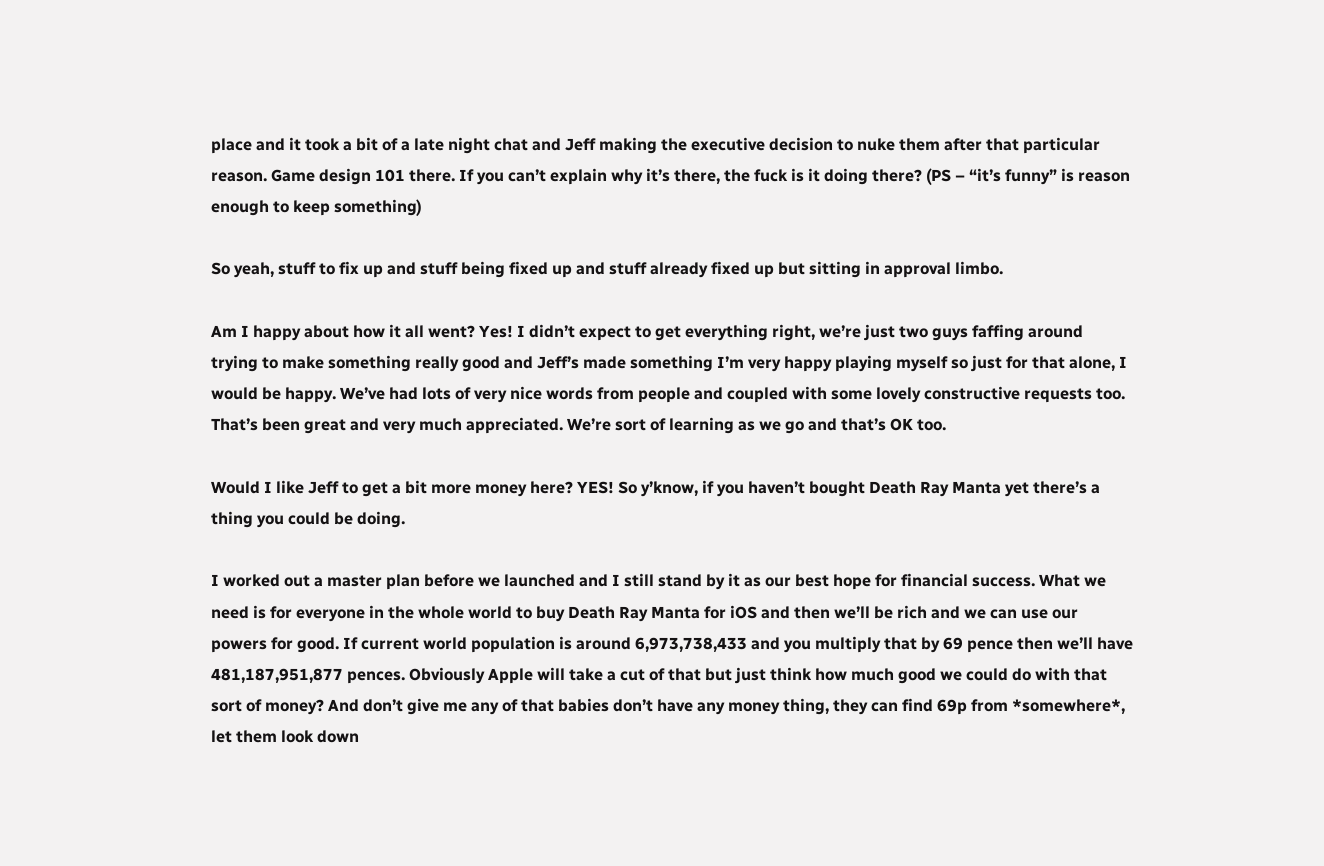place and it took a bit of a late night chat and Jeff making the executive decision to nuke them after that particular reason. Game design 101 there. If you can’t explain why it’s there, the fuck is it doing there? (PS – “it’s funny” is reason enough to keep something)

So yeah, stuff to fix up and stuff being fixed up and stuff already fixed up but sitting in approval limbo.

Am I happy about how it all went? Yes! I didn’t expect to get everything right, we’re just two guys faffing around trying to make something really good and Jeff’s made something I’m very happy playing myself so just for that alone, I would be happy. We’ve had lots of very nice words from people and coupled with some lovely constructive requests too. That’s been great and very much appreciated. We’re sort of learning as we go and that’s OK too.

Would I like Jeff to get a bit more money here? YES! So y’know, if you haven’t bought Death Ray Manta yet there’s a thing you could be doing.

I worked out a master plan before we launched and I still stand by it as our best hope for financial success. What we need is for everyone in the whole world to buy Death Ray Manta for iOS and then we’ll be rich and we can use our powers for good. If current world population is around 6,973,738,433 and you multiply that by 69 pence then we’ll have 481,187,951,877 pences. Obviously Apple will take a cut of that but just think how much good we could do with that sort of money? And don’t give me any of that babies don’t have any money thing, they can find 69p from *somewhere*, let them look down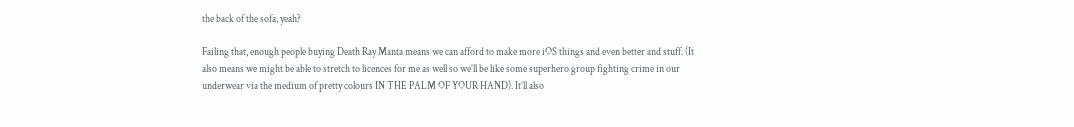the back of the sofa, yeah?

Failing that, enough people buying Death Ray Manta means we can afford to make more iOS things and even better and stuff. (It also means we might be able to stretch to licences for me as well so we’ll be like some superhero group fighting crime in our underwear via the medium of pretty colours IN THE PALM OF YOUR HAND). It’ll also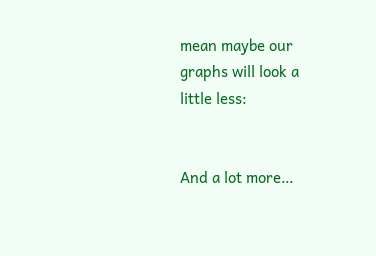mean maybe our graphs will look a little less:


And a lot more…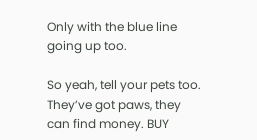Only with the blue line going up too.

So yeah, tell your pets too. They’ve got paws, they can find money. BUY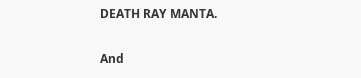DEATH RAY MANTA.

And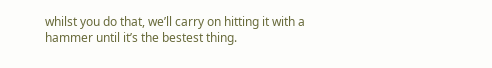whilst you do that, we’ll carry on hitting it with a hammer until it’s the bestest thing.